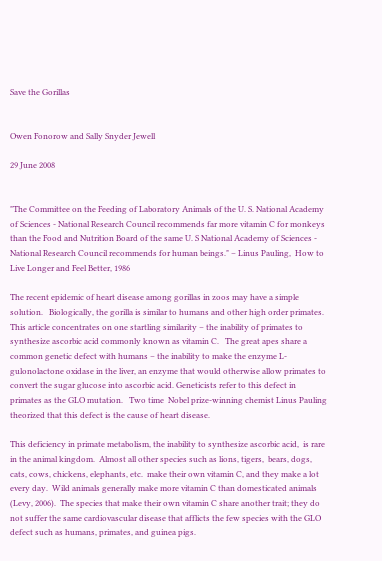Save the Gorillas


Owen Fonorow and Sally Snyder Jewell

29 June 2008


"The Committee on the Feeding of Laboratory Animals of the U. S. National Academy of Sciences - National Research Council recommends far more vitamin C for monkeys than the Food and Nutrition Board of the same U. S National Academy of Sciences - National Research Council recommends for human beings." – Linus Pauling,  How to Live Longer and Feel Better, 1986

The recent epidemic of heart disease among gorillas in zoos may have a simple solution.   Biologically, the gorilla is similar to humans and other high order primates.  This article concentrates on one startling similarity – the inability of primates to synthesize ascorbic acid commonly known as vitamin C.   The great apes share a common genetic defect with humans – the inability to make the enzyme L-gulonolactone oxidase in the liver, an enzyme that would otherwise allow primates to convert the sugar glucose into ascorbic acid. Geneticists refer to this defect in primates as the GLO mutation.   Two time  Nobel prize-winning chemist Linus Pauling theorized that this defect is the cause of heart disease.

This deficiency in primate metabolism, the inability to synthesize ascorbic acid,  is rare in the animal kingdom.  Almost all other species such as lions, tigers,  bears, dogs, cats, cows, chickens, elephants, etc.  make their own vitamin C, and they make a lot every day.  Wild animals generally make more vitamin C than domesticated animals (Levy, 2006).  The species that make their own vitamin C share another trait; they do not suffer the same cardiovascular disease that afflicts the few species with the GLO defect such as humans, primates, and guinea pigs.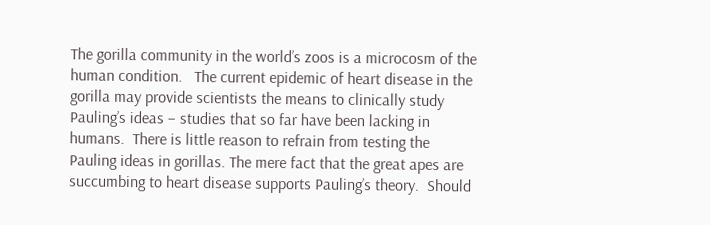The gorilla community in the world’s zoos is a microcosm of the human condition.   The current epidemic of heart disease in the gorilla may provide scientists the means to clinically study Pauling’s ideas – studies that so far have been lacking in  humans.  There is little reason to refrain from testing the Pauling ideas in gorillas. The mere fact that the great apes are succumbing to heart disease supports Pauling’s theory.  Should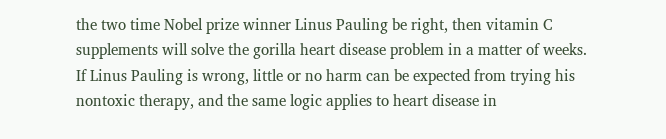the two time Nobel prize winner Linus Pauling be right, then vitamin C supplements will solve the gorilla heart disease problem in a matter of weeks.  If Linus Pauling is wrong, little or no harm can be expected from trying his nontoxic therapy, and the same logic applies to heart disease in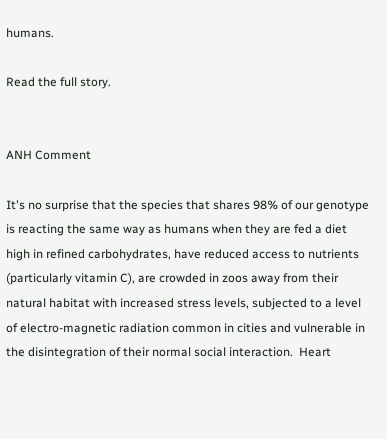humans.

Read the full story.


ANH Comment

It's no surprise that the species that shares 98% of our genotype is reacting the same way as humans when they are fed a diet high in refined carbohydrates, have reduced access to nutrients (particularly vitamin C), are crowded in zoos away from their natural habitat with increased stress levels, subjected to a level of electro-magnetic radiation common in cities and vulnerable in the disintegration of their normal social interaction.  Heart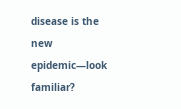disease is the new epidemic—look familiar?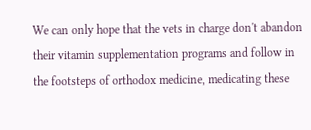We can only hope that the vets in charge don't abandon their vitamin supplementation programs and follow in the footsteps of orthodox medicine, medicating these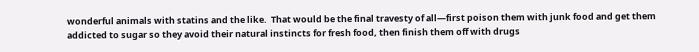wonderful animals with statins and the like.  That would be the final travesty of all—first poison them with junk food and get them addicted to sugar so they avoid their natural instincts for fresh food, then finish them off with drugs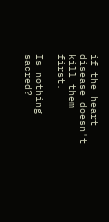if the heart disease doesn't kill them first.

Is nothing sacred?